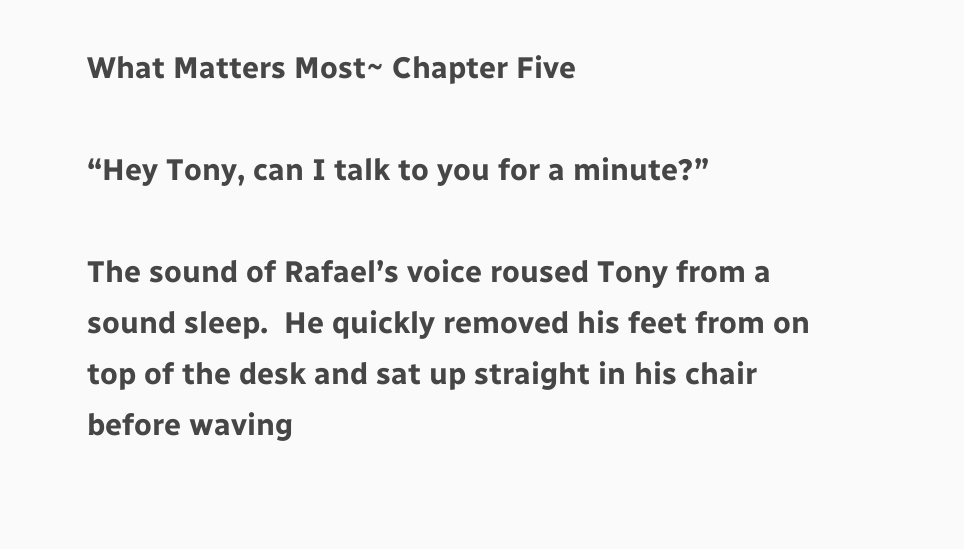What Matters Most~ Chapter Five

“Hey Tony, can I talk to you for a minute?”

The sound of Rafael’s voice roused Tony from a sound sleep.  He quickly removed his feet from on top of the desk and sat up straight in his chair before waving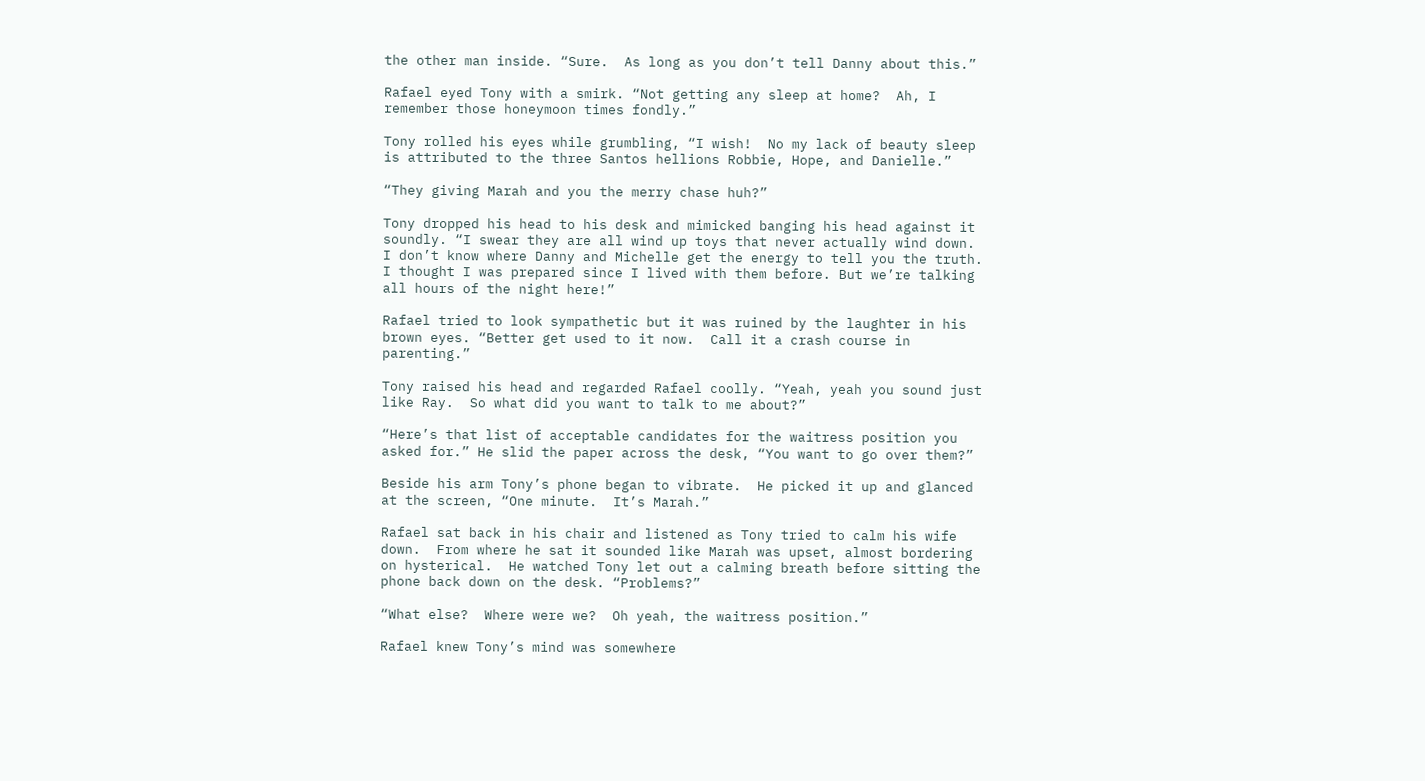the other man inside. “Sure.  As long as you don’t tell Danny about this.”

Rafael eyed Tony with a smirk. “Not getting any sleep at home?  Ah, I remember those honeymoon times fondly.”

Tony rolled his eyes while grumbling, “I wish!  No my lack of beauty sleep is attributed to the three Santos hellions Robbie, Hope, and Danielle.”

“They giving Marah and you the merry chase huh?”

Tony dropped his head to his desk and mimicked banging his head against it soundly. “I swear they are all wind up toys that never actually wind down.  I don’t know where Danny and Michelle get the energy to tell you the truth.  I thought I was prepared since I lived with them before. But we’re talking all hours of the night here!”

Rafael tried to look sympathetic but it was ruined by the laughter in his brown eyes. “Better get used to it now.  Call it a crash course in parenting.”

Tony raised his head and regarded Rafael coolly. “Yeah, yeah you sound just like Ray.  So what did you want to talk to me about?”

“Here’s that list of acceptable candidates for the waitress position you asked for.” He slid the paper across the desk, “You want to go over them?”

Beside his arm Tony’s phone began to vibrate.  He picked it up and glanced at the screen, “One minute.  It’s Marah.”

Rafael sat back in his chair and listened as Tony tried to calm his wife down.  From where he sat it sounded like Marah was upset, almost bordering on hysterical.  He watched Tony let out a calming breath before sitting the phone back down on the desk. “Problems?”

“What else?  Where were we?  Oh yeah, the waitress position.”

Rafael knew Tony’s mind was somewhere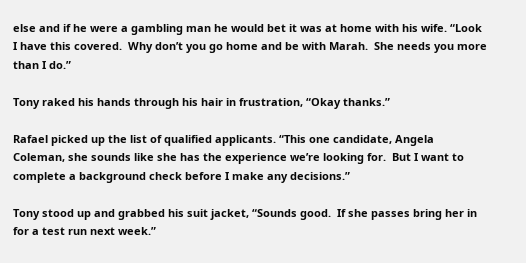else and if he were a gambling man he would bet it was at home with his wife. “Look I have this covered.  Why don’t you go home and be with Marah.  She needs you more than I do.”

Tony raked his hands through his hair in frustration, “Okay thanks.”

Rafael picked up the list of qualified applicants. “This one candidate, Angela Coleman, she sounds like she has the experience we’re looking for.  But I want to complete a background check before I make any decisions.”

Tony stood up and grabbed his suit jacket, “Sounds good.  If she passes bring her in for a test run next week.”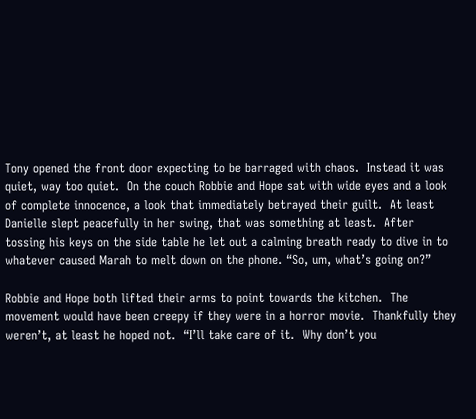Tony opened the front door expecting to be barraged with chaos.  Instead it was quiet, way too quiet.  On the couch Robbie and Hope sat with wide eyes and a look of complete innocence, a look that immediately betrayed their guilt.  At least Danielle slept peacefully in her swing, that was something at least.  After tossing his keys on the side table he let out a calming breath ready to dive in to whatever caused Marah to melt down on the phone. “So, um, what’s going on?”

Robbie and Hope both lifted their arms to point towards the kitchen.  The movement would have been creepy if they were in a horror movie.  Thankfully they weren’t, at least he hoped not.  “I’ll take care of it.  Why don’t you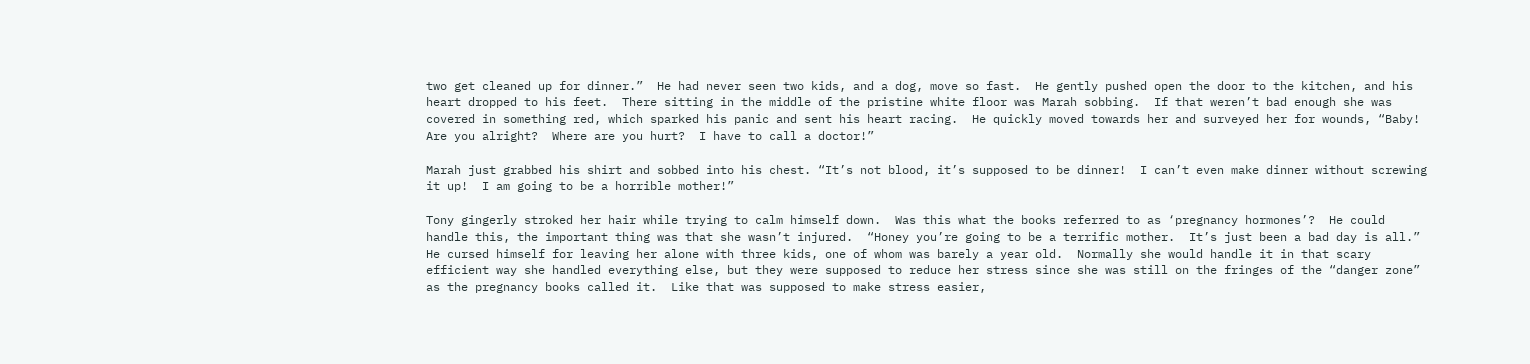two get cleaned up for dinner.”  He had never seen two kids, and a dog, move so fast.  He gently pushed open the door to the kitchen, and his heart dropped to his feet.  There sitting in the middle of the pristine white floor was Marah sobbing.  If that weren’t bad enough she was covered in something red, which sparked his panic and sent his heart racing.  He quickly moved towards her and surveyed her for wounds, “Baby!  Are you alright?  Where are you hurt?  I have to call a doctor!”

Marah just grabbed his shirt and sobbed into his chest. “It’s not blood, it’s supposed to be dinner!  I can’t even make dinner without screwing it up!  I am going to be a horrible mother!”

Tony gingerly stroked her hair while trying to calm himself down.  Was this what the books referred to as ‘pregnancy hormones’?  He could handle this, the important thing was that she wasn’t injured.  “Honey you’re going to be a terrific mother.  It’s just been a bad day is all.” He cursed himself for leaving her alone with three kids, one of whom was barely a year old.  Normally she would handle it in that scary efficient way she handled everything else, but they were supposed to reduce her stress since she was still on the fringes of the “danger zone” as the pregnancy books called it.  Like that was supposed to make stress easier,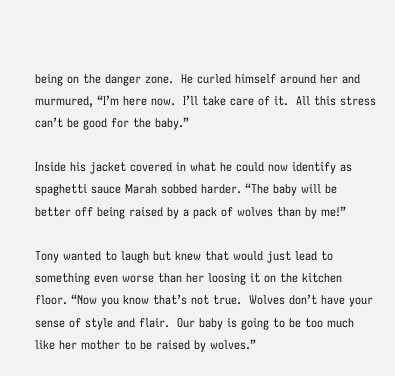being on the danger zone.  He curled himself around her and murmured, “I’m here now.  I’ll take care of it.  All this stress can’t be good for the baby.”

Inside his jacket covered in what he could now identify as spaghetti sauce Marah sobbed harder. “The baby will be better off being raised by a pack of wolves than by me!”

Tony wanted to laugh but knew that would just lead to something even worse than her loosing it on the kitchen floor. “Now you know that’s not true.  Wolves don’t have your sense of style and flair.  Our baby is going to be too much like her mother to be raised by wolves.”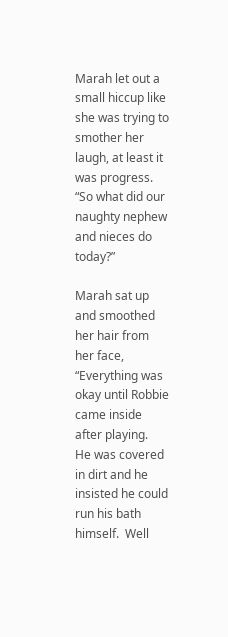Marah let out a small hiccup like she was trying to smother her laugh, at least it was progress. “So what did our naughty nephew and nieces do today?”

Marah sat up and smoothed her hair from her face, “Everything was okay until Robbie came inside after playing.  He was covered in dirt and he insisted he could run his bath himself.  Well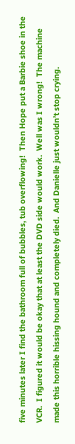five minutes later I find the bathroom full of bubbles, tub overflowing!  Then Hope put a Barbie shoe in the VCR.  I figured it would be okay that at least the DVD side would work.  Well was I wrong!  The machine made this horrible hissing hound and completely died.  And Danielle just wouldn’t stop crying.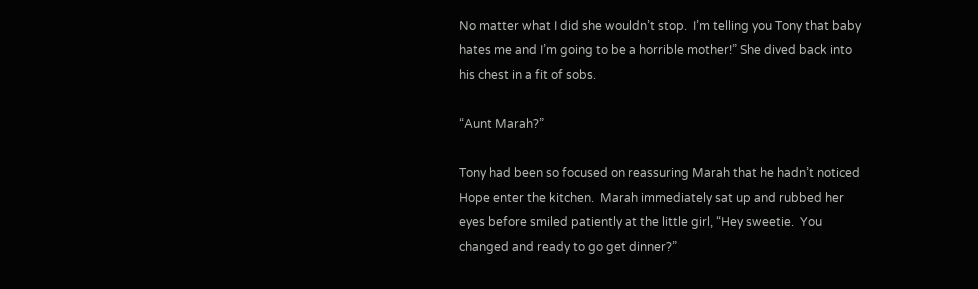No matter what I did she wouldn’t stop.  I’m telling you Tony that baby hates me and I’m going to be a horrible mother!” She dived back into his chest in a fit of sobs.

“Aunt Marah?”

Tony had been so focused on reassuring Marah that he hadn’t noticed Hope enter the kitchen.  Marah immediately sat up and rubbed her eyes before smiled patiently at the little girl, “Hey sweetie.  You changed and ready to go get dinner?”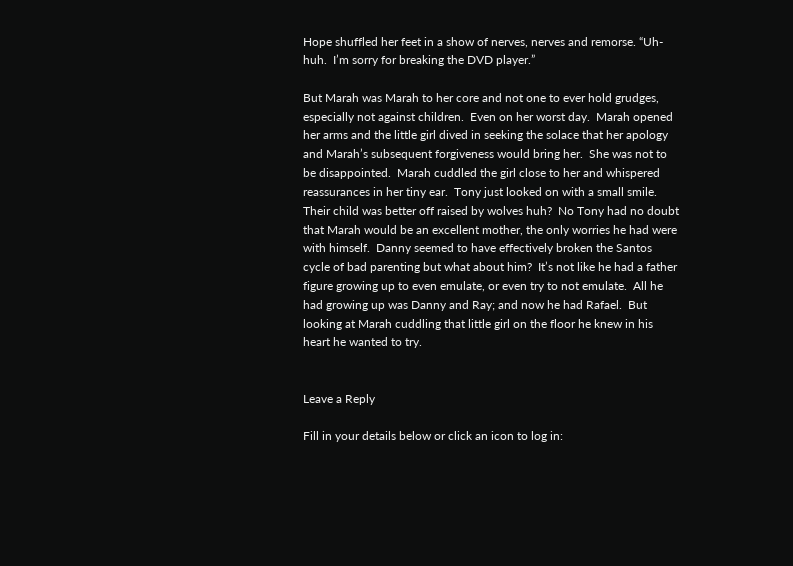Hope shuffled her feet in a show of nerves, nerves and remorse. “Uh-huh.  I’m sorry for breaking the DVD player.”

But Marah was Marah to her core and not one to ever hold grudges, especially not against children.  Even on her worst day.  Marah opened her arms and the little girl dived in seeking the solace that her apology and Marah’s subsequent forgiveness would bring her.  She was not to be disappointed.  Marah cuddled the girl close to her and whispered reassurances in her tiny ear.  Tony just looked on with a small smile.  Their child was better off raised by wolves huh?  No Tony had no doubt that Marah would be an excellent mother, the only worries he had were with himself.  Danny seemed to have effectively broken the Santos cycle of bad parenting but what about him?  It’s not like he had a father figure growing up to even emulate, or even try to not emulate.  All he had growing up was Danny and Ray; and now he had Rafael.  But looking at Marah cuddling that little girl on the floor he knew in his heart he wanted to try.


Leave a Reply

Fill in your details below or click an icon to log in: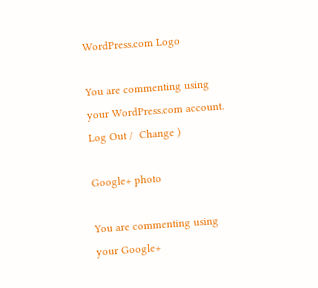WordPress.com Logo

You are commenting using your WordPress.com account. Log Out /  Change )

Google+ photo

You are commenting using your Google+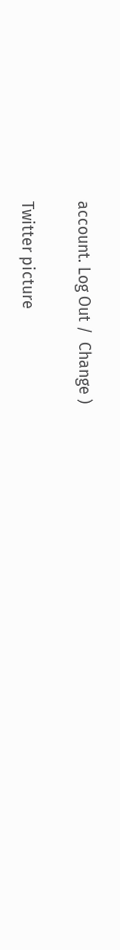account. Log Out /  Change )

Twitter picture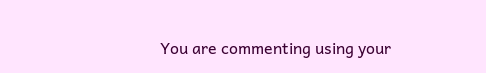You are commenting using your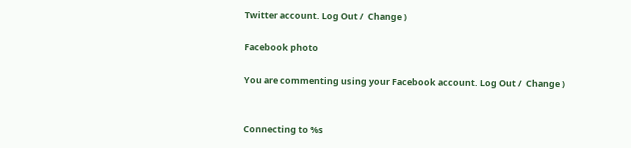Twitter account. Log Out /  Change )

Facebook photo

You are commenting using your Facebook account. Log Out /  Change )


Connecting to %s